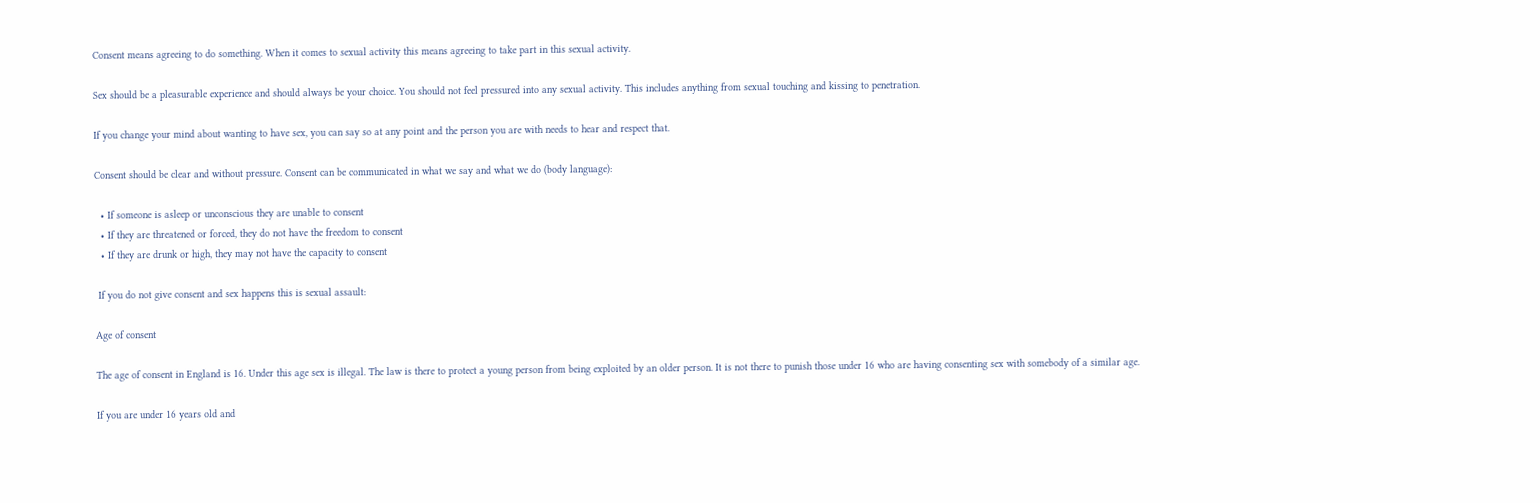Consent means agreeing to do something. When it comes to sexual activity this means agreeing to take part in this sexual activity.

Sex should be a pleasurable experience and should always be your choice. You should not feel pressured into any sexual activity. This includes anything from sexual touching and kissing to penetration.

If you change your mind about wanting to have sex, you can say so at any point and the person you are with needs to hear and respect that.

Consent should be clear and without pressure. Consent can be communicated in what we say and what we do (body language):

  • If someone is asleep or unconscious they are unable to consent
  • If they are threatened or forced, they do not have the freedom to consent
  • If they are drunk or high, they may not have the capacity to consent

 If you do not give consent and sex happens this is sexual assault:

Age of consent

The age of consent in England is 16. Under this age sex is illegal. The law is there to protect a young person from being exploited by an older person. It is not there to punish those under 16 who are having consenting sex with somebody of a similar age.

If you are under 16 years old and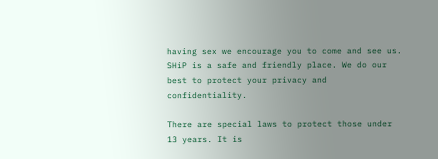having sex we encourage you to come and see us. SHiP is a safe and friendly place. We do our best to protect your privacy and confidentiality.

There are special laws to protect those under 13 years. It is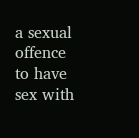a sexual offence to have sex with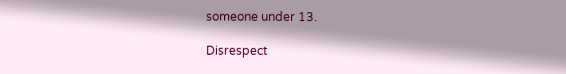someone under 13.

Disrespect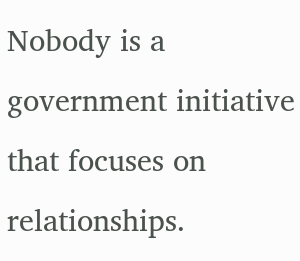Nobody is a government initiative that focuses on relationships.